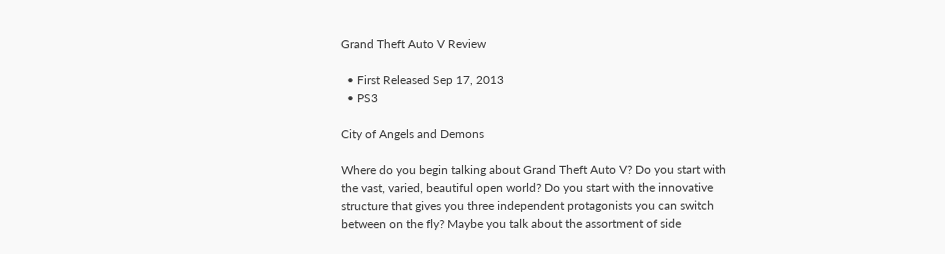Grand Theft Auto V Review

  • First Released Sep 17, 2013
  • PS3

City of Angels and Demons

Where do you begin talking about Grand Theft Auto V? Do you start with the vast, varied, beautiful open world? Do you start with the innovative structure that gives you three independent protagonists you can switch between on the fly? Maybe you talk about the assortment of side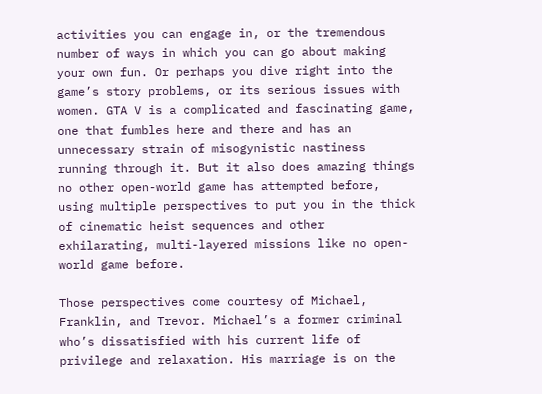activities you can engage in, or the tremendous number of ways in which you can go about making your own fun. Or perhaps you dive right into the game’s story problems, or its serious issues with women. GTA V is a complicated and fascinating game, one that fumbles here and there and has an unnecessary strain of misogynistic nastiness running through it. But it also does amazing things no other open-world game has attempted before, using multiple perspectives to put you in the thick of cinematic heist sequences and other exhilarating, multi-layered missions like no open-world game before.

Those perspectives come courtesy of Michael, Franklin, and Trevor. Michael’s a former criminal who’s dissatisfied with his current life of privilege and relaxation. His marriage is on the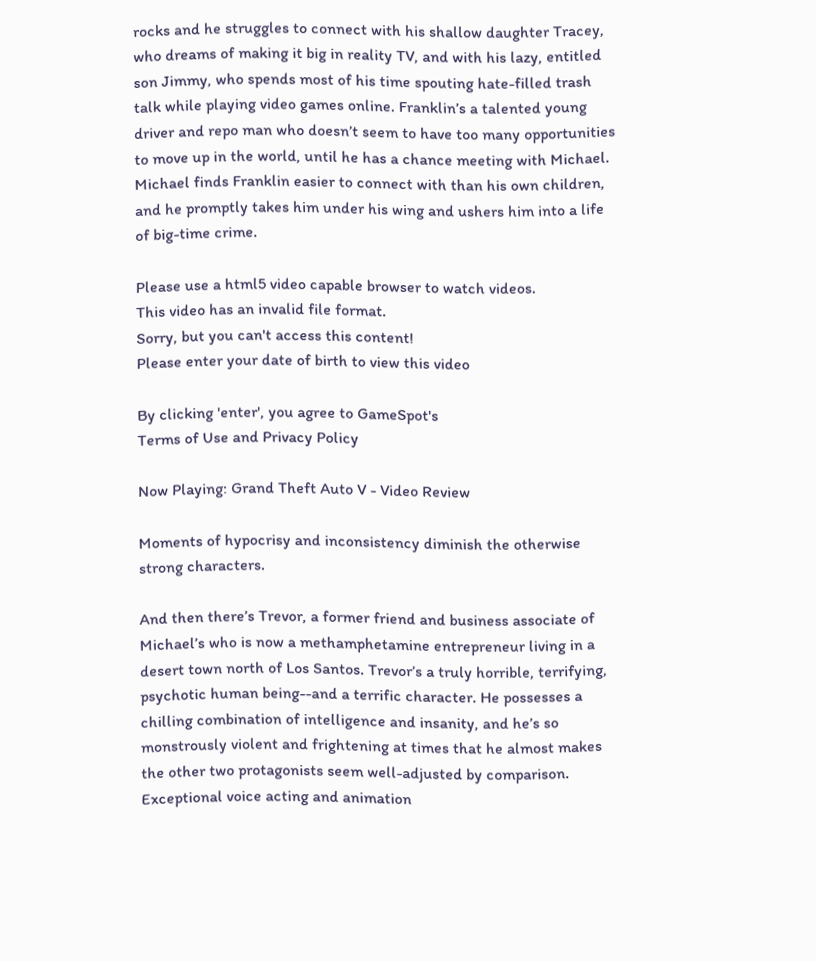rocks and he struggles to connect with his shallow daughter Tracey, who dreams of making it big in reality TV, and with his lazy, entitled son Jimmy, who spends most of his time spouting hate-filled trash talk while playing video games online. Franklin’s a talented young driver and repo man who doesn’t seem to have too many opportunities to move up in the world, until he has a chance meeting with Michael. Michael finds Franklin easier to connect with than his own children, and he promptly takes him under his wing and ushers him into a life of big-time crime.

Please use a html5 video capable browser to watch videos.
This video has an invalid file format.
Sorry, but you can't access this content!
Please enter your date of birth to view this video

By clicking 'enter', you agree to GameSpot's
Terms of Use and Privacy Policy

Now Playing: Grand Theft Auto V - Video Review

Moments of hypocrisy and inconsistency diminish the otherwise strong characters.

And then there’s Trevor, a former friend and business associate of Michael’s who is now a methamphetamine entrepreneur living in a desert town north of Los Santos. Trevor’s a truly horrible, terrifying, psychotic human being--and a terrific character. He possesses a chilling combination of intelligence and insanity, and he’s so monstrously violent and frightening at times that he almost makes the other two protagonists seem well-adjusted by comparison. Exceptional voice acting and animation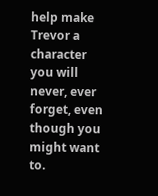help make Trevor a character you will never, ever forget, even though you might want to.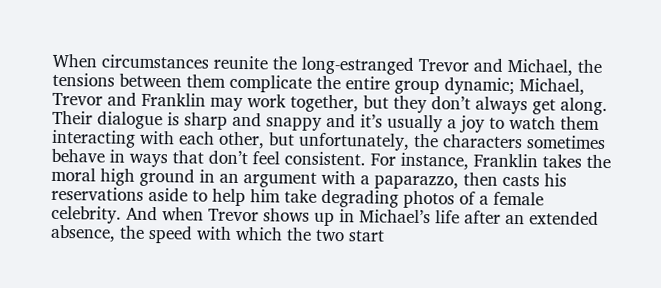When circumstances reunite the long-estranged Trevor and Michael, the tensions between them complicate the entire group dynamic; Michael, Trevor and Franklin may work together, but they don’t always get along. Their dialogue is sharp and snappy and it’s usually a joy to watch them interacting with each other, but unfortunately, the characters sometimes behave in ways that don’t feel consistent. For instance, Franklin takes the moral high ground in an argument with a paparazzo, then casts his reservations aside to help him take degrading photos of a female celebrity. And when Trevor shows up in Michael’s life after an extended absence, the speed with which the two start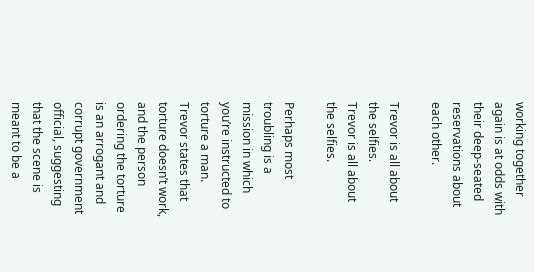working together again is at odds with their deep-seated reservations about each other.

Trevor is all about the selfies.
Trevor is all about the selfies.

Perhaps most troubling is a mission in which you’re instructed to torture a man. Trevor states that torture doesn’t work, and the person ordering the torture is an arrogant and corrupt government official, suggesting that the scene is meant to be a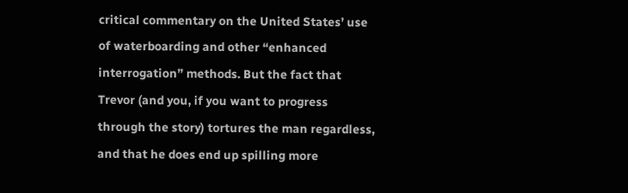critical commentary on the United States’ use of waterboarding and other “enhanced interrogation” methods. But the fact that Trevor (and you, if you want to progress through the story) tortures the man regardless, and that he does end up spilling more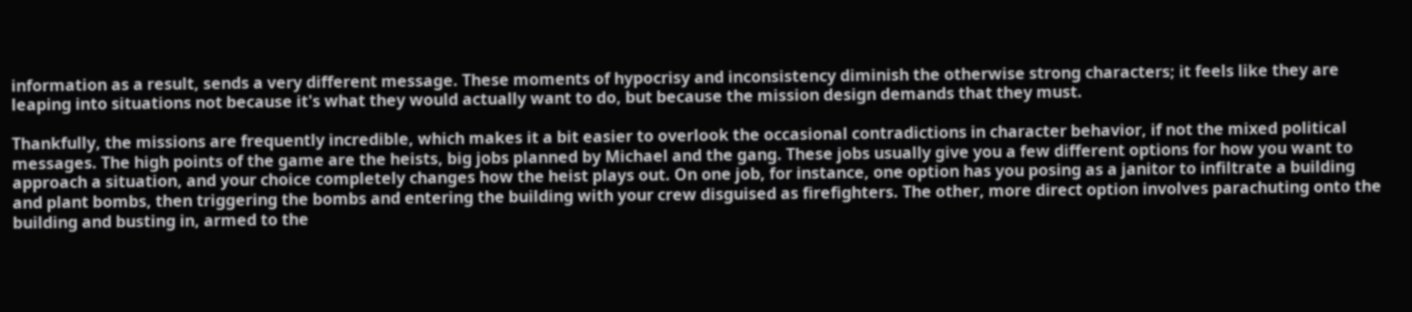information as a result, sends a very different message. These moments of hypocrisy and inconsistency diminish the otherwise strong characters; it feels like they are leaping into situations not because it's what they would actually want to do, but because the mission design demands that they must.

Thankfully, the missions are frequently incredible, which makes it a bit easier to overlook the occasional contradictions in character behavior, if not the mixed political messages. The high points of the game are the heists, big jobs planned by Michael and the gang. These jobs usually give you a few different options for how you want to approach a situation, and your choice completely changes how the heist plays out. On one job, for instance, one option has you posing as a janitor to infiltrate a building and plant bombs, then triggering the bombs and entering the building with your crew disguised as firefighters. The other, more direct option involves parachuting onto the building and busting in, armed to the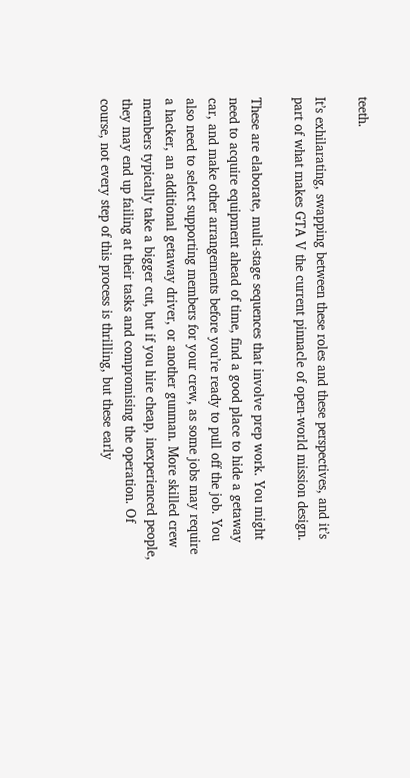teeth.

It’s exhilarating, swapping between these roles and these perspectives, and it’s part of what makes GTA V the current pinnacle of open-world mission design.

These are elaborate, multi-stage sequences that involve prep work. You might need to acquire equipment ahead of time, find a good place to hide a getaway car, and make other arrangements before you’re ready to pull off the job. You also need to select supporting members for your crew, as some jobs may require a hacker, an additional getaway driver, or another gunman. More skilled crew members typically take a bigger cut, but if you hire cheap, inexperienced people, they may end up failing at their tasks and compromising the operation. Of course, not every step of this process is thrilling, but these early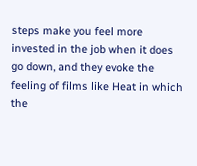steps make you feel more invested in the job when it does go down, and they evoke the feeling of films like Heat in which the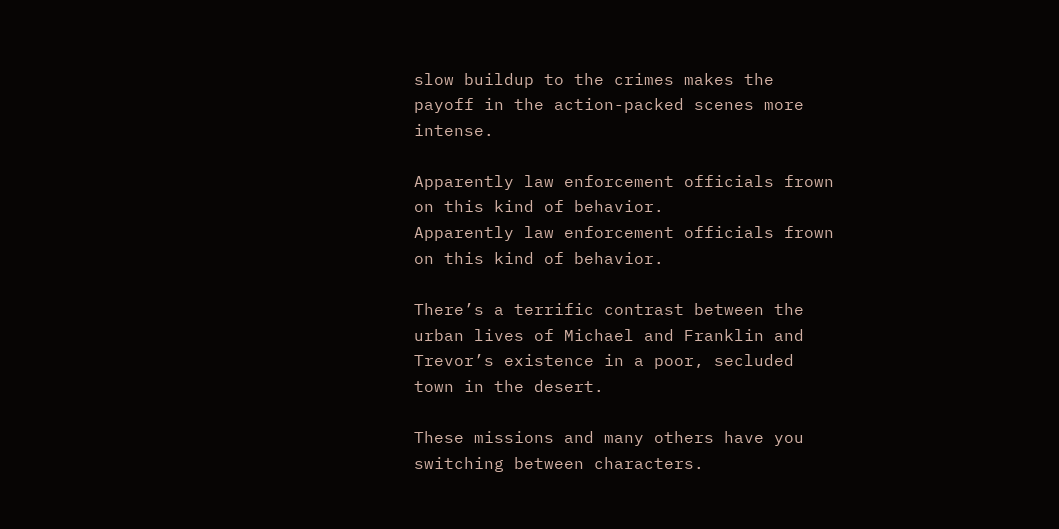slow buildup to the crimes makes the payoff in the action-packed scenes more intense.

Apparently law enforcement officials frown on this kind of behavior.
Apparently law enforcement officials frown on this kind of behavior.

There’s a terrific contrast between the urban lives of Michael and Franklin and Trevor’s existence in a poor, secluded town in the desert.

These missions and many others have you switching between characters.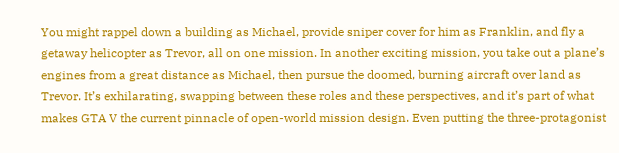You might rappel down a building as Michael, provide sniper cover for him as Franklin, and fly a getaway helicopter as Trevor, all on one mission. In another exciting mission, you take out a plane’s engines from a great distance as Michael, then pursue the doomed, burning aircraft over land as Trevor. It’s exhilarating, swapping between these roles and these perspectives, and it’s part of what makes GTA V the current pinnacle of open-world mission design. Even putting the three-protagonist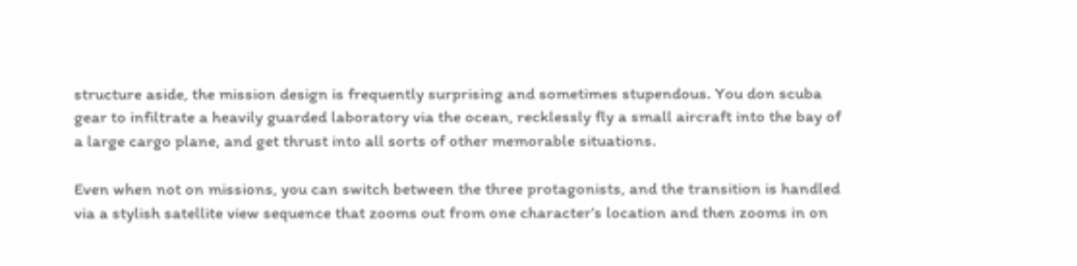structure aside, the mission design is frequently surprising and sometimes stupendous. You don scuba gear to infiltrate a heavily guarded laboratory via the ocean, recklessly fly a small aircraft into the bay of a large cargo plane, and get thrust into all sorts of other memorable situations.

Even when not on missions, you can switch between the three protagonists, and the transition is handled via a stylish satellite view sequence that zooms out from one character’s location and then zooms in on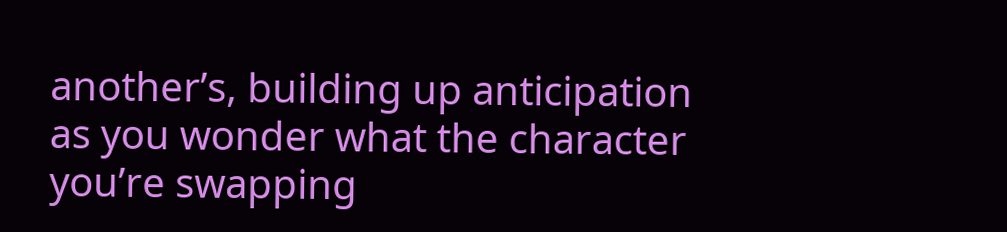another’s, building up anticipation as you wonder what the character you’re swapping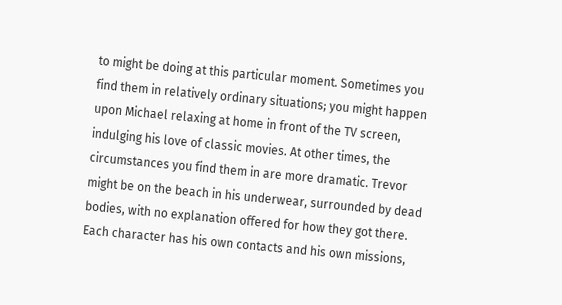to might be doing at this particular moment. Sometimes you find them in relatively ordinary situations; you might happen upon Michael relaxing at home in front of the TV screen, indulging his love of classic movies. At other times, the circumstances you find them in are more dramatic. Trevor might be on the beach in his underwear, surrounded by dead bodies, with no explanation offered for how they got there. Each character has his own contacts and his own missions,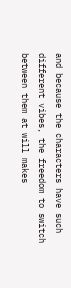and because the characters have such different vibes, the freedom to switch between them at will makes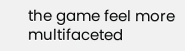the game feel more multifaceted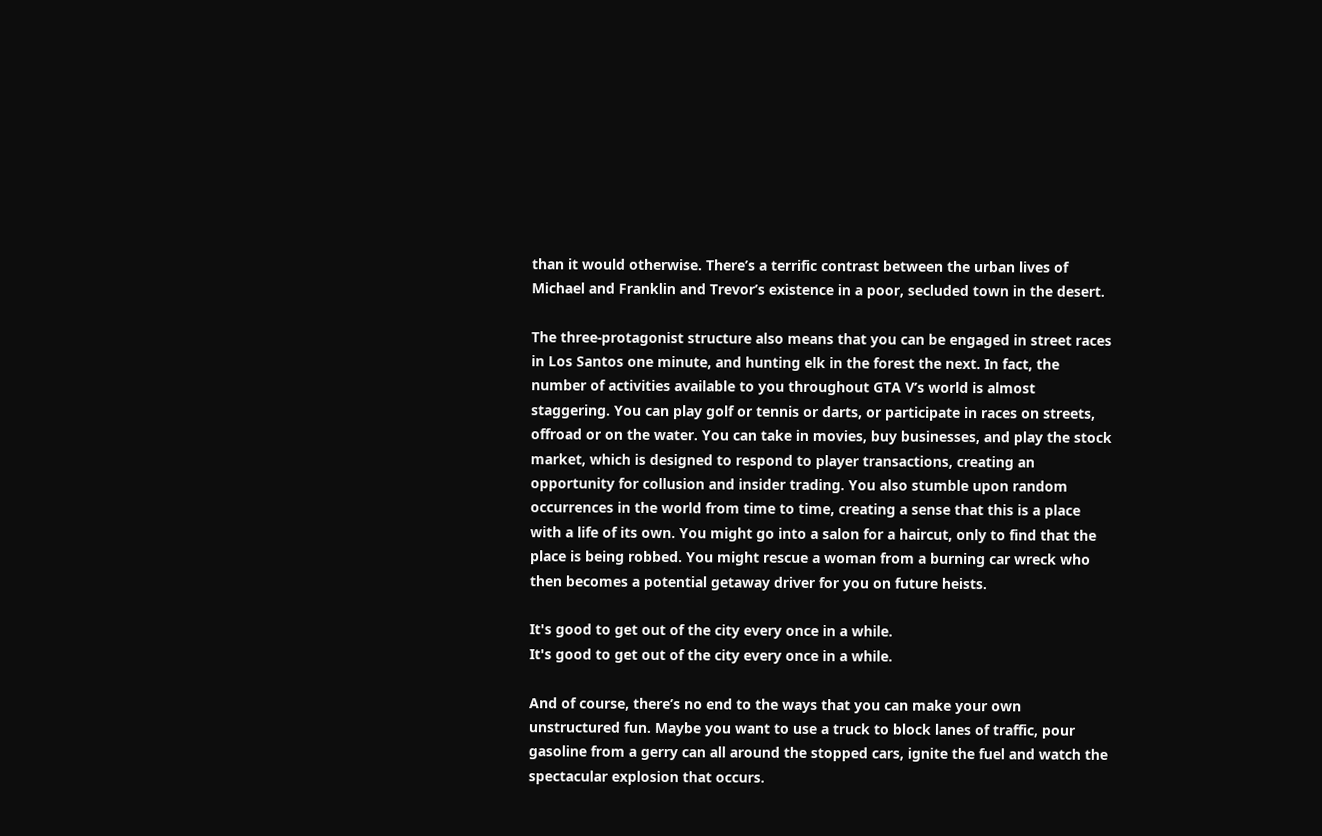than it would otherwise. There’s a terrific contrast between the urban lives of Michael and Franklin and Trevor’s existence in a poor, secluded town in the desert.

The three-protagonist structure also means that you can be engaged in street races in Los Santos one minute, and hunting elk in the forest the next. In fact, the number of activities available to you throughout GTA V’s world is almost staggering. You can play golf or tennis or darts, or participate in races on streets, offroad or on the water. You can take in movies, buy businesses, and play the stock market, which is designed to respond to player transactions, creating an opportunity for collusion and insider trading. You also stumble upon random occurrences in the world from time to time, creating a sense that this is a place with a life of its own. You might go into a salon for a haircut, only to find that the place is being robbed. You might rescue a woman from a burning car wreck who then becomes a potential getaway driver for you on future heists.

It's good to get out of the city every once in a while.
It's good to get out of the city every once in a while.

And of course, there’s no end to the ways that you can make your own unstructured fun. Maybe you want to use a truck to block lanes of traffic, pour gasoline from a gerry can all around the stopped cars, ignite the fuel and watch the spectacular explosion that occurs.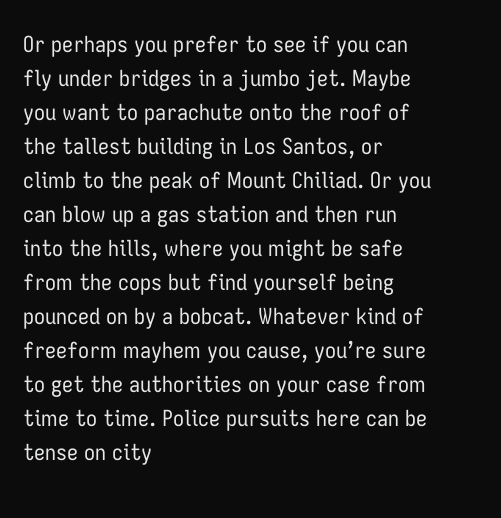Or perhaps you prefer to see if you can fly under bridges in a jumbo jet. Maybe you want to parachute onto the roof of the tallest building in Los Santos, or climb to the peak of Mount Chiliad. Or you can blow up a gas station and then run into the hills, where you might be safe from the cops but find yourself being pounced on by a bobcat. Whatever kind of freeform mayhem you cause, you’re sure to get the authorities on your case from time to time. Police pursuits here can be tense on city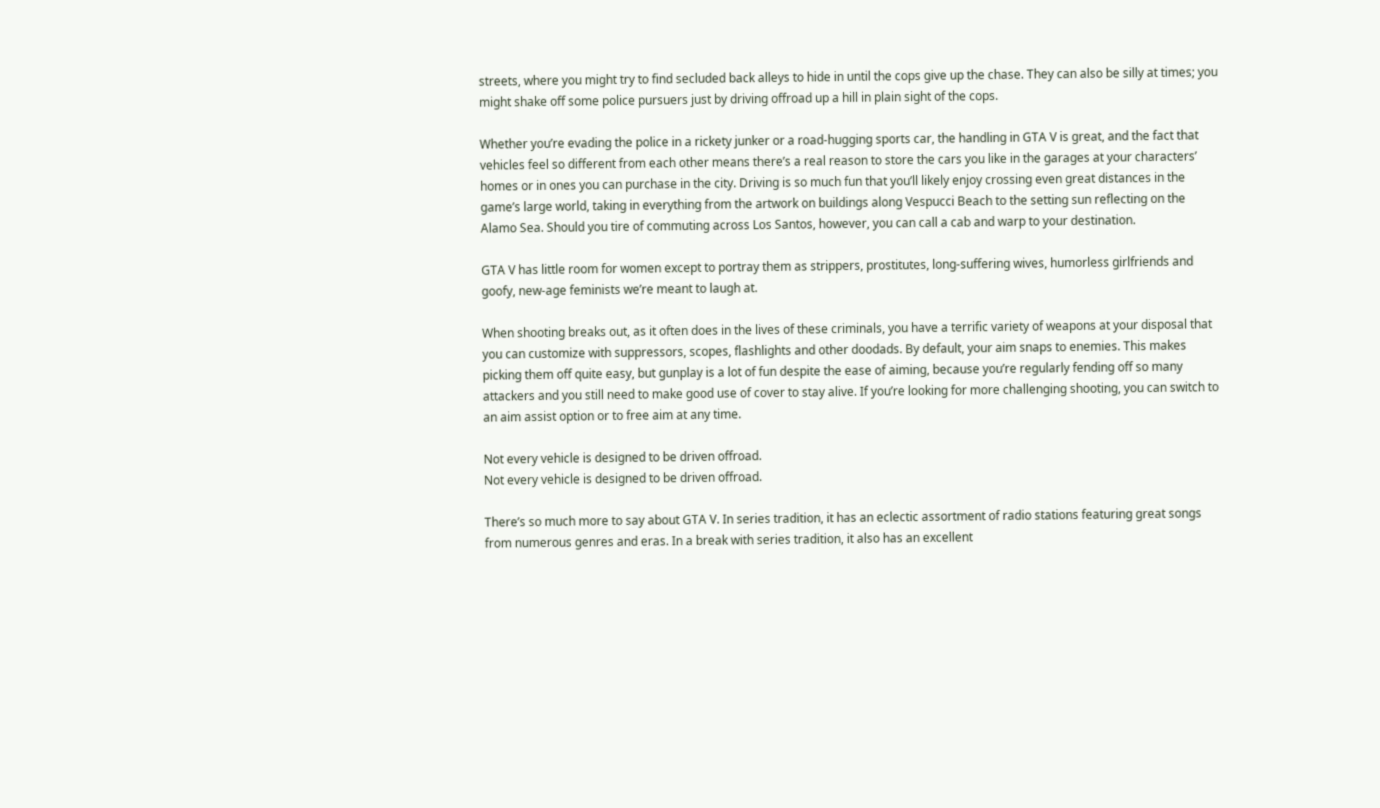streets, where you might try to find secluded back alleys to hide in until the cops give up the chase. They can also be silly at times; you might shake off some police pursuers just by driving offroad up a hill in plain sight of the cops.

Whether you’re evading the police in a rickety junker or a road-hugging sports car, the handling in GTA V is great, and the fact that vehicles feel so different from each other means there’s a real reason to store the cars you like in the garages at your characters’ homes or in ones you can purchase in the city. Driving is so much fun that you’ll likely enjoy crossing even great distances in the game’s large world, taking in everything from the artwork on buildings along Vespucci Beach to the setting sun reflecting on the Alamo Sea. Should you tire of commuting across Los Santos, however, you can call a cab and warp to your destination.

GTA V has little room for women except to portray them as strippers, prostitutes, long-suffering wives, humorless girlfriends and goofy, new-age feminists we’re meant to laugh at.

When shooting breaks out, as it often does in the lives of these criminals, you have a terrific variety of weapons at your disposal that you can customize with suppressors, scopes, flashlights and other doodads. By default, your aim snaps to enemies. This makes picking them off quite easy, but gunplay is a lot of fun despite the ease of aiming, because you’re regularly fending off so many attackers and you still need to make good use of cover to stay alive. If you’re looking for more challenging shooting, you can switch to an aim assist option or to free aim at any time.

Not every vehicle is designed to be driven offroad.
Not every vehicle is designed to be driven offroad.

There’s so much more to say about GTA V. In series tradition, it has an eclectic assortment of radio stations featuring great songs from numerous genres and eras. In a break with series tradition, it also has an excellent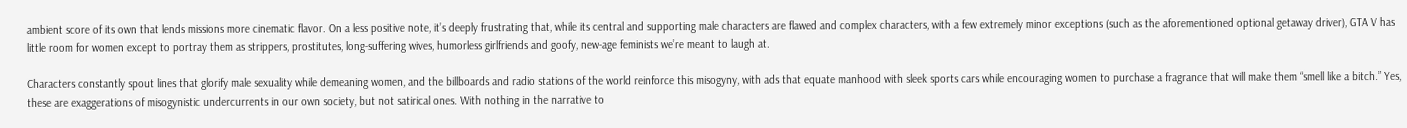ambient score of its own that lends missions more cinematic flavor. On a less positive note, it’s deeply frustrating that, while its central and supporting male characters are flawed and complex characters, with a few extremely minor exceptions (such as the aforementioned optional getaway driver), GTA V has little room for women except to portray them as strippers, prostitutes, long-suffering wives, humorless girlfriends and goofy, new-age feminists we’re meant to laugh at.

Characters constantly spout lines that glorify male sexuality while demeaning women, and the billboards and radio stations of the world reinforce this misogyny, with ads that equate manhood with sleek sports cars while encouraging women to purchase a fragrance that will make them “smell like a bitch.” Yes, these are exaggerations of misogynistic undercurrents in our own society, but not satirical ones. With nothing in the narrative to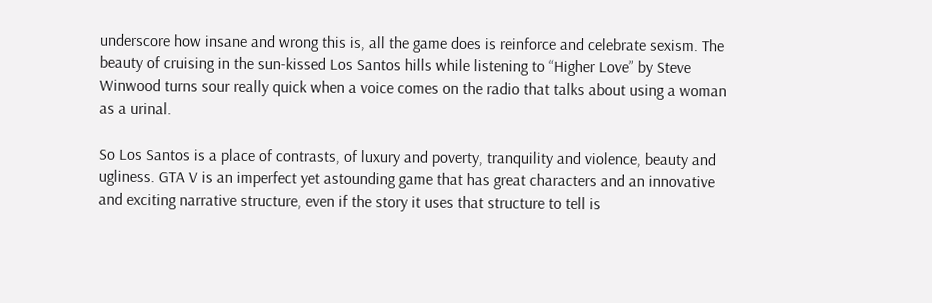underscore how insane and wrong this is, all the game does is reinforce and celebrate sexism. The beauty of cruising in the sun-kissed Los Santos hills while listening to “Higher Love” by Steve Winwood turns sour really quick when a voice comes on the radio that talks about using a woman as a urinal.

So Los Santos is a place of contrasts, of luxury and poverty, tranquility and violence, beauty and ugliness. GTA V is an imperfect yet astounding game that has great characters and an innovative and exciting narrative structure, even if the story it uses that structure to tell is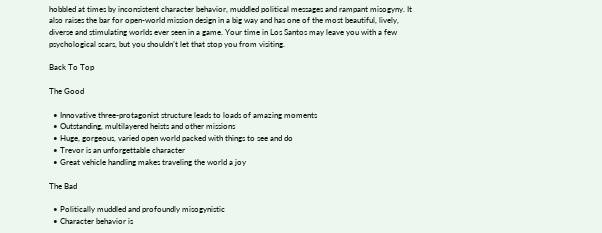hobbled at times by inconsistent character behavior, muddled political messages and rampant misogyny. It also raises the bar for open-world mission design in a big way and has one of the most beautiful, lively, diverse and stimulating worlds ever seen in a game. Your time in Los Santos may leave you with a few psychological scars, but you shouldn’t let that stop you from visiting.

Back To Top

The Good

  • Innovative three-protagonist structure leads to loads of amazing moments
  • Outstanding, multilayered heists and other missions
  • Huge, gorgeous, varied open world packed with things to see and do
  • Trevor is an unforgettable character
  • Great vehicle handling makes traveling the world a joy

The Bad

  • Politically muddled and profoundly misogynistic
  • Character behavior is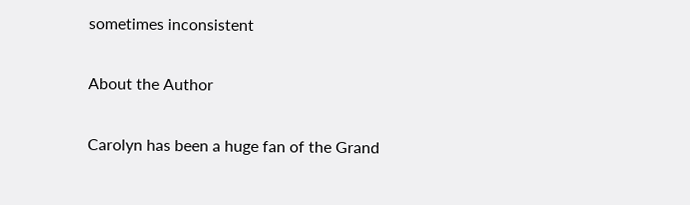sometimes inconsistent

About the Author

Carolyn has been a huge fan of the Grand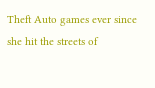Theft Auto games ever since she hit the streets of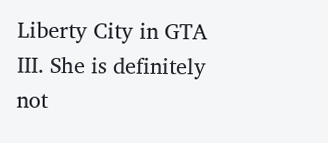Liberty City in GTA III. She is definitely not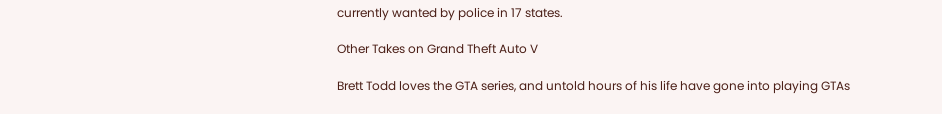currently wanted by police in 17 states.

Other Takes on Grand Theft Auto V

Brett Todd loves the GTA series, and untold hours of his life have gone into playing GTAs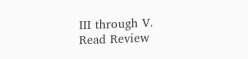III through V.
Read Review